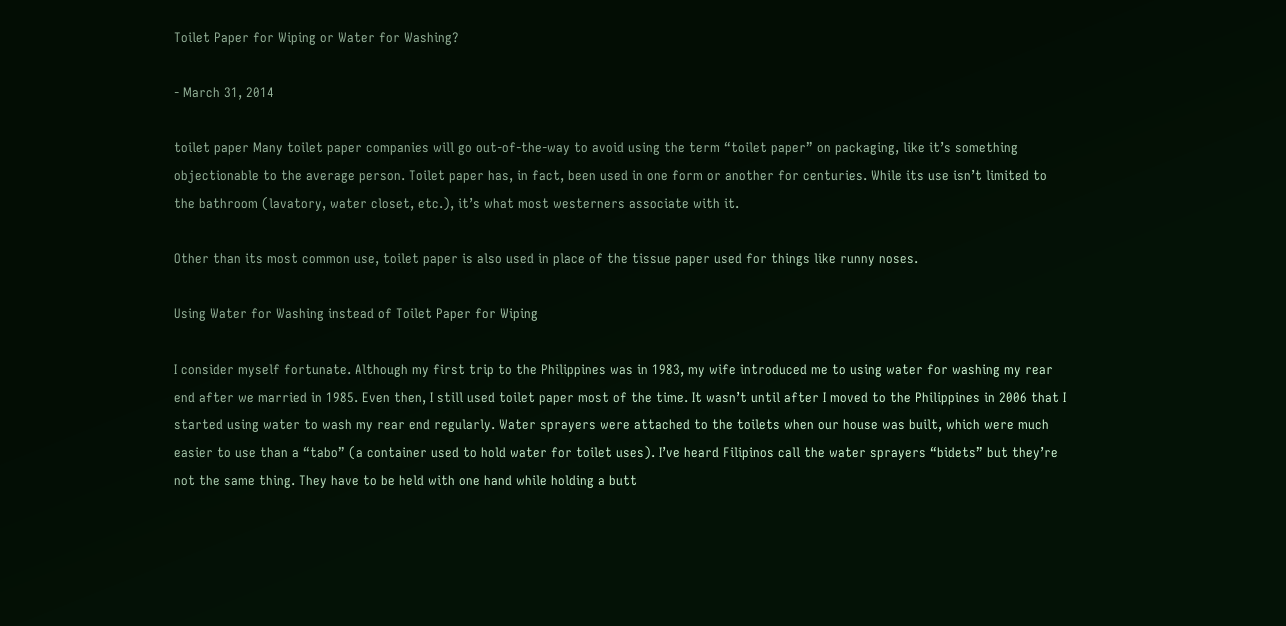Toilet Paper for Wiping or Water for Washing?

- March 31, 2014

toilet paper Many toilet paper companies will go out-of-the-way to avoid using the term “toilet paper” on packaging, like it’s something objectionable to the average person. Toilet paper has, in fact, been used in one form or another for centuries. While its use isn’t limited to the bathroom (lavatory, water closet, etc.), it’s what most westerners associate with it.

Other than its most common use, toilet paper is also used in place of the tissue paper used for things like runny noses.

Using Water for Washing instead of Toilet Paper for Wiping

I consider myself fortunate. Although my first trip to the Philippines was in 1983, my wife introduced me to using water for washing my rear end after we married in 1985. Even then, I still used toilet paper most of the time. It wasn’t until after I moved to the Philippines in 2006 that I started using water to wash my rear end regularly. Water sprayers were attached to the toilets when our house was built, which were much easier to use than a “tabo” (a container used to hold water for toilet uses). I’ve heard Filipinos call the water sprayers “bidets” but they’re not the same thing. They have to be held with one hand while holding a butt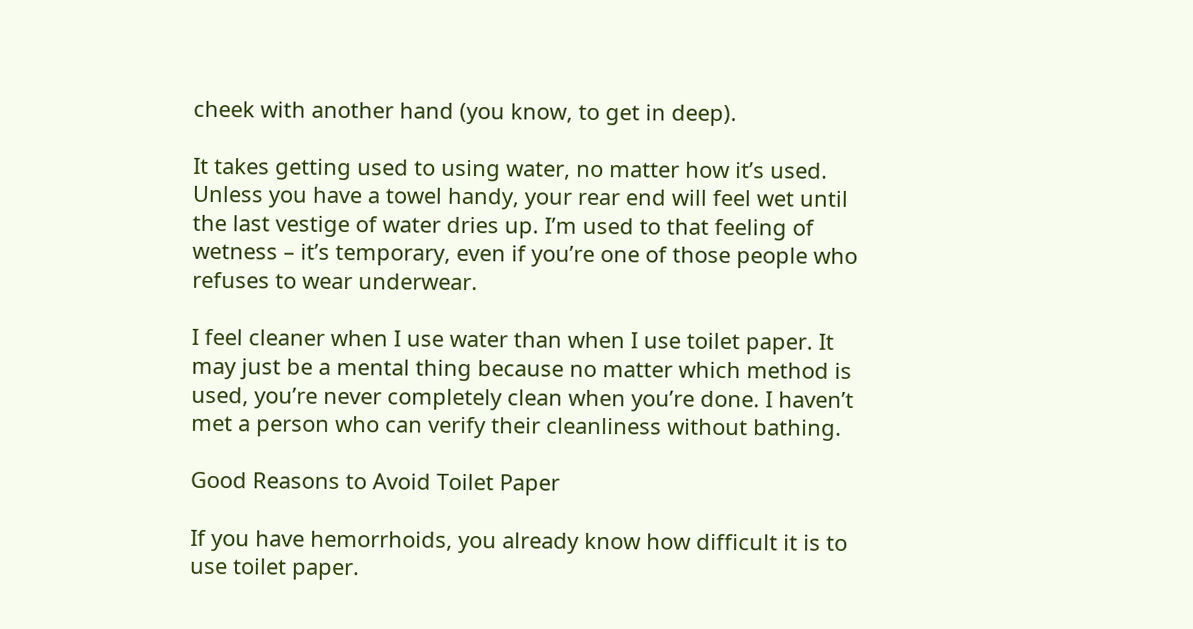cheek with another hand (you know, to get in deep).

It takes getting used to using water, no matter how it’s used. Unless you have a towel handy, your rear end will feel wet until the last vestige of water dries up. I’m used to that feeling of wetness – it’s temporary, even if you’re one of those people who refuses to wear underwear.

I feel cleaner when I use water than when I use toilet paper. It may just be a mental thing because no matter which method is used, you’re never completely clean when you’re done. I haven’t met a person who can verify their cleanliness without bathing.

Good Reasons to Avoid Toilet Paper

If you have hemorrhoids, you already know how difficult it is to use toilet paper.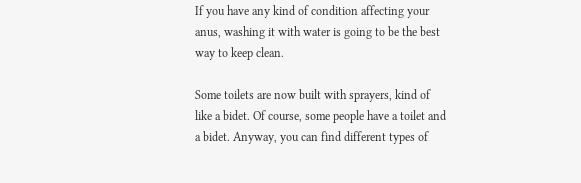If you have any kind of condition affecting your anus, washing it with water is going to be the best way to keep clean.

Some toilets are now built with sprayers, kind of like a bidet. Of course, some people have a toilet and a bidet. Anyway, you can find different types of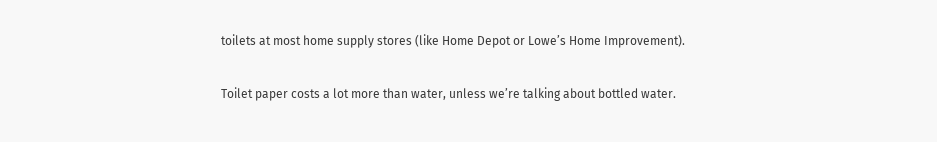toilets at most home supply stores (like Home Depot or Lowe’s Home Improvement).

Toilet paper costs a lot more than water, unless we’re talking about bottled water.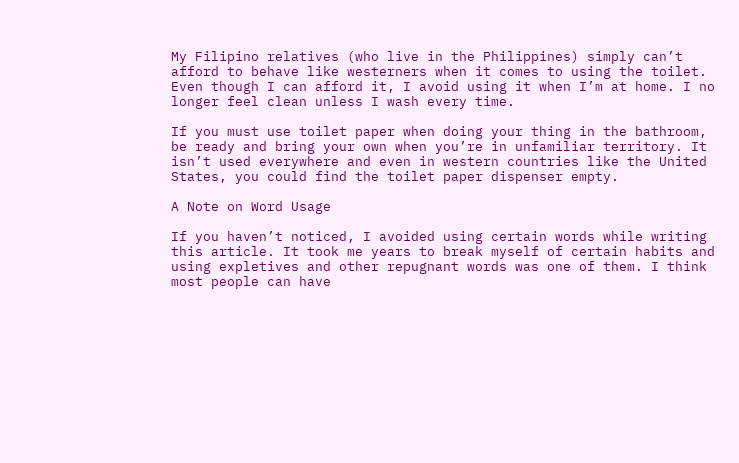My Filipino relatives (who live in the Philippines) simply can’t afford to behave like westerners when it comes to using the toilet. Even though I can afford it, I avoid using it when I’m at home. I no longer feel clean unless I wash every time.

If you must use toilet paper when doing your thing in the bathroom, be ready and bring your own when you’re in unfamiliar territory. It isn’t used everywhere and even in western countries like the United States, you could find the toilet paper dispenser empty.

A Note on Word Usage

If you haven’t noticed, I avoided using certain words while writing this article. It took me years to break myself of certain habits and using expletives and other repugnant words was one of them. I think most people can have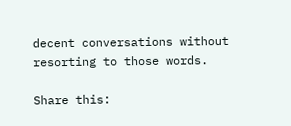decent conversations without resorting to those words.

Share this: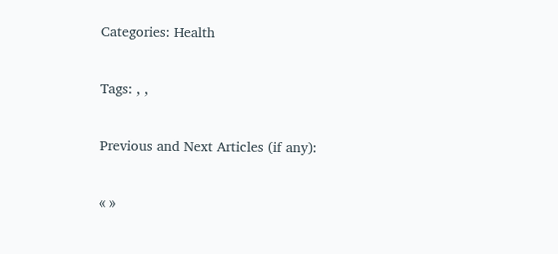Categories: Health

Tags: , ,

Previous and Next Articles (if any):

« »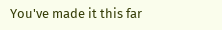You've made it this far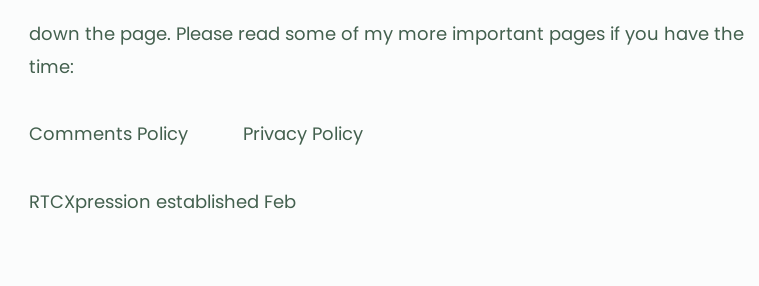down the page. Please read some of my more important pages if you have the time:

Comments Policy           Privacy Policy

RTCXpression established Feb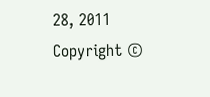28, 2011
Copyright ©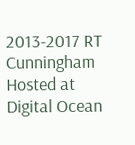2013-2017 RT Cunningham
Hosted at Digital Ocean